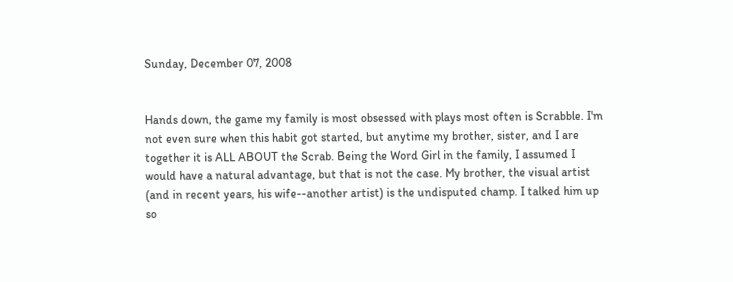Sunday, December 07, 2008


Hands down, the game my family is most obsessed with plays most often is Scrabble. I'm not even sure when this habit got started, but anytime my brother, sister, and I are together it is ALL ABOUT the Scrab. Being the Word Girl in the family, I assumed I would have a natural advantage, but that is not the case. My brother, the visual artist (and in recent years, his wife--another artist) is the undisputed champ. I talked him up so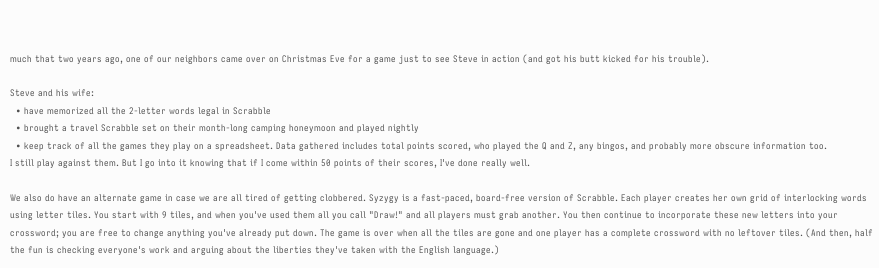much that two years ago, one of our neighbors came over on Christmas Eve for a game just to see Steve in action (and got his butt kicked for his trouble).

Steve and his wife:
  • have memorized all the 2-letter words legal in Scrabble
  • brought a travel Scrabble set on their month-long camping honeymoon and played nightly
  • keep track of all the games they play on a spreadsheet. Data gathered includes total points scored, who played the Q and Z, any bingos, and probably more obscure information too.
I still play against them. But I go into it knowing that if I come within 50 points of their scores, I've done really well.

We also do have an alternate game in case we are all tired of getting clobbered. Syzygy is a fast-paced, board-free version of Scrabble. Each player creates her own grid of interlocking words using letter tiles. You start with 9 tiles, and when you've used them all you call "Draw!" and all players must grab another. You then continue to incorporate these new letters into your crossword; you are free to change anything you've already put down. The game is over when all the tiles are gone and one player has a complete crossword with no leftover tiles. (And then, half the fun is checking everyone's work and arguing about the liberties they've taken with the English language.)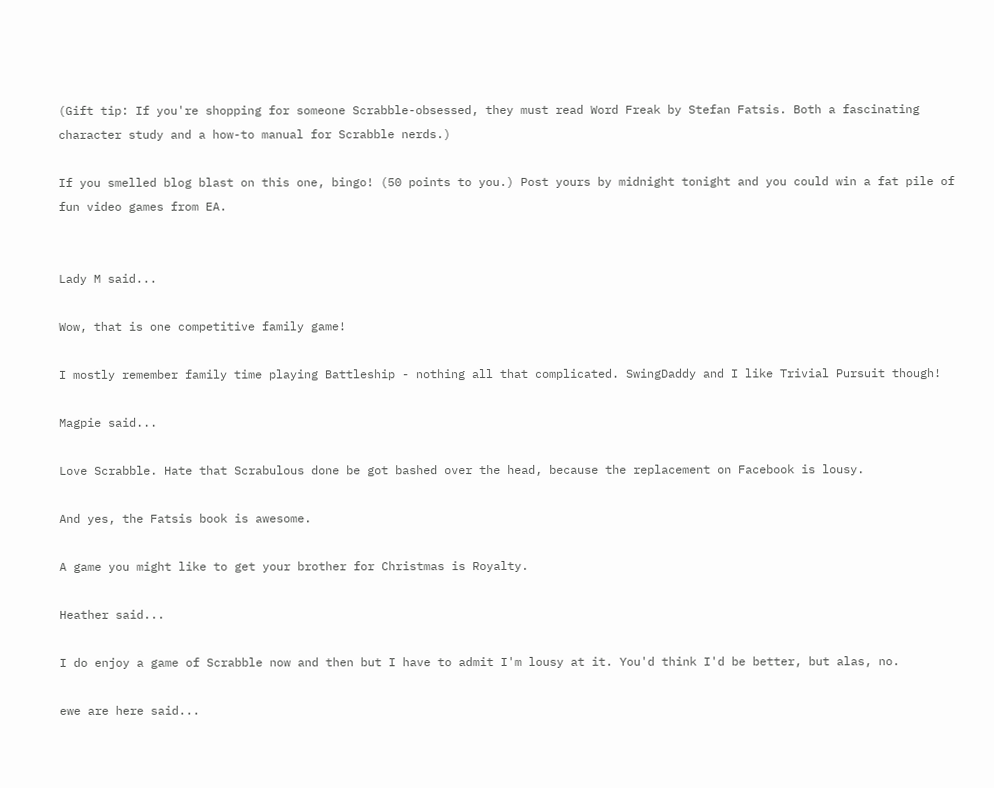(Gift tip: If you're shopping for someone Scrabble-obsessed, they must read Word Freak by Stefan Fatsis. Both a fascinating character study and a how-to manual for Scrabble nerds.)

If you smelled blog blast on this one, bingo! (50 points to you.) Post yours by midnight tonight and you could win a fat pile of fun video games from EA.


Lady M said...

Wow, that is one competitive family game!

I mostly remember family time playing Battleship - nothing all that complicated. SwingDaddy and I like Trivial Pursuit though!

Magpie said...

Love Scrabble. Hate that Scrabulous done be got bashed over the head, because the replacement on Facebook is lousy.

And yes, the Fatsis book is awesome.

A game you might like to get your brother for Christmas is Royalty.

Heather said...

I do enjoy a game of Scrabble now and then but I have to admit I'm lousy at it. You'd think I'd be better, but alas, no.

ewe are here said...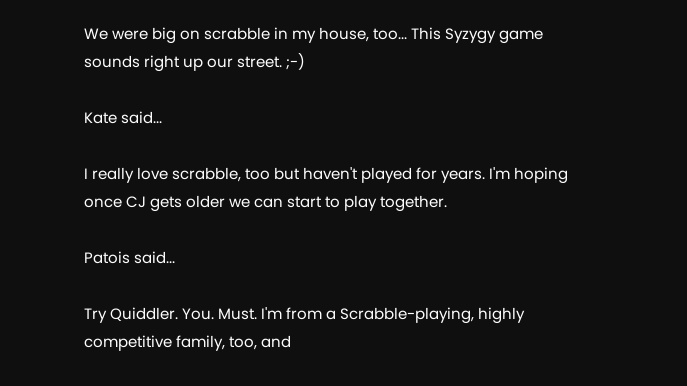We were big on scrabble in my house, too... This Syzygy game sounds right up our street. ;-)

Kate said...

I really love scrabble, too but haven't played for years. I'm hoping once CJ gets older we can start to play together.

Patois said...

Try Quiddler. You. Must. I'm from a Scrabble-playing, highly competitive family, too, and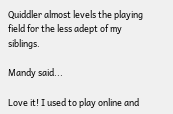Quiddler almost levels the playing field for the less adept of my siblings.

Mandy said...

Love it! I used to play online and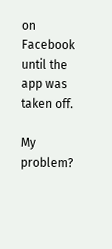on Facebook until the app was taken off.

My problem?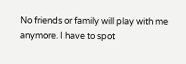No friends or family will play with me anymore. I have to spot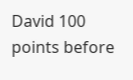David 100 points before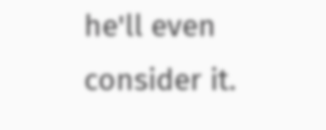he'll even consider it.